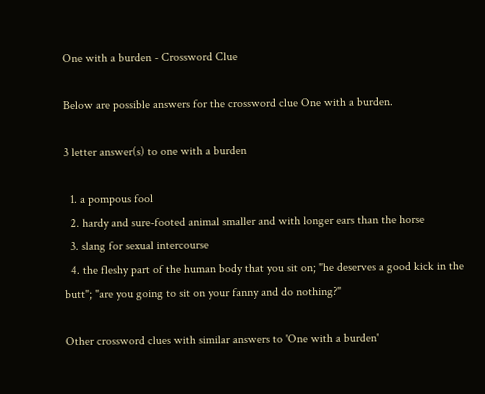One with a burden - Crossword Clue

Below are possible answers for the crossword clue One with a burden.

3 letter answer(s) to one with a burden

  1. a pompous fool
  2. hardy and sure-footed animal smaller and with longer ears than the horse
  3. slang for sexual intercourse
  4. the fleshy part of the human body that you sit on; "he deserves a good kick in the butt"; "are you going to sit on your fanny and do nothing?"

Other crossword clues with similar answers to 'One with a burden'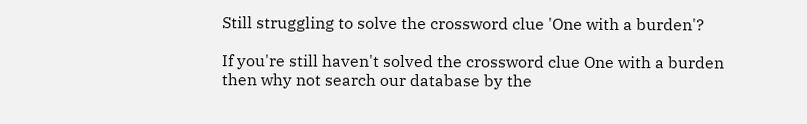Still struggling to solve the crossword clue 'One with a burden'?

If you're still haven't solved the crossword clue One with a burden then why not search our database by the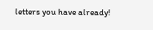letters you have already!